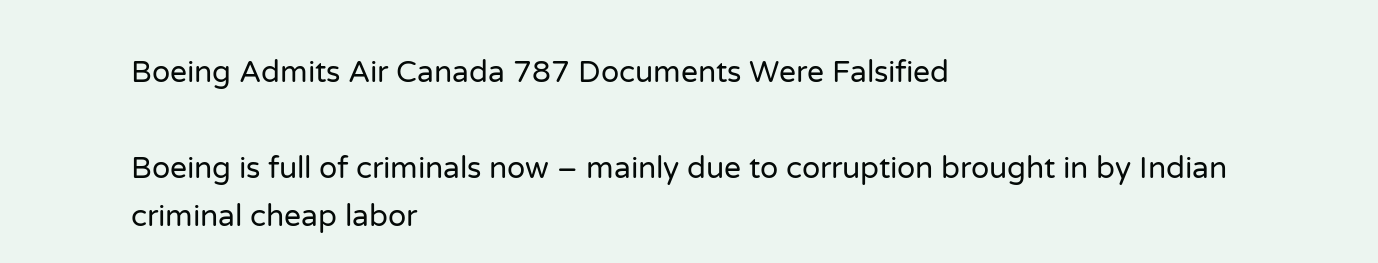Boeing Admits Air Canada 787 Documents Were Falsified

Boeing is full of criminals now – mainly due to corruption brought in by Indian criminal cheap labor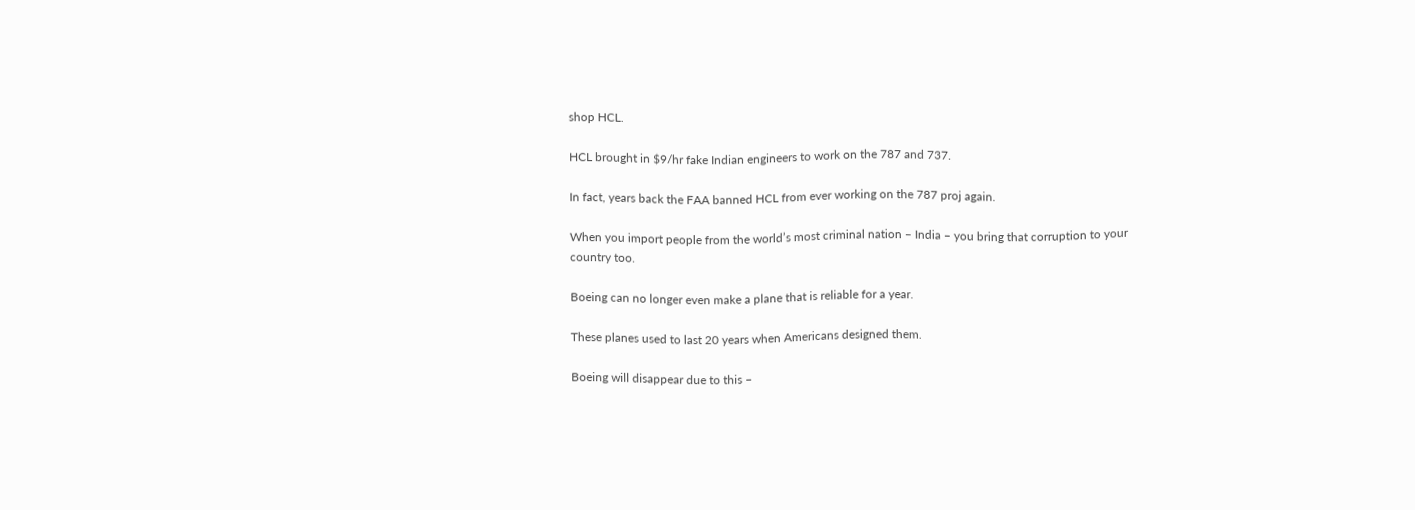shop HCL.

HCL brought in $9/hr fake Indian engineers to work on the 787 and 737.

In fact, years back the FAA banned HCL from ever working on the 787 proj again.

When you import people from the world’s most criminal nation – India – you bring that corruption to your country too.

Boeing can no longer even make a plane that is reliable for a year.

These planes used to last 20 years when Americans designed them.

Boeing will disappear due to this –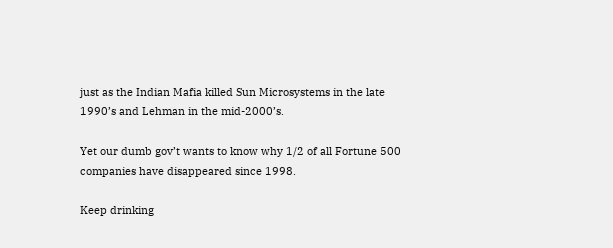just as the Indian Mafia killed Sun Microsystems in the late 1990’s and Lehman in the mid-2000’s.

Yet our dumb gov’t wants to know why 1/2 of all Fortune 500 companies have disappeared since 1998.

Keep drinking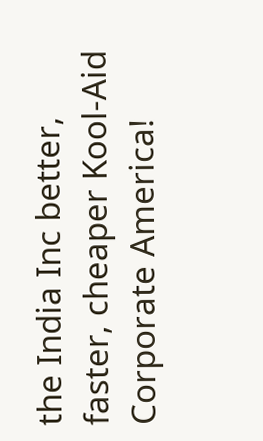the India Inc better, faster, cheaper Kool-Aid Corporate America!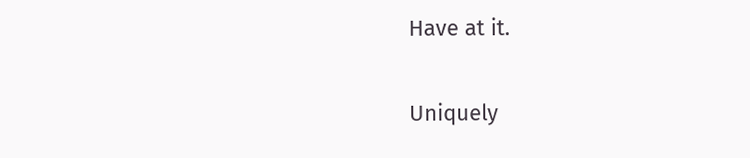Have at it.

Uniquely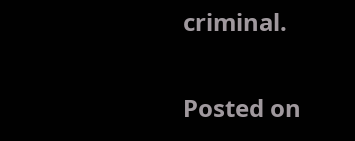criminal.

Posted on